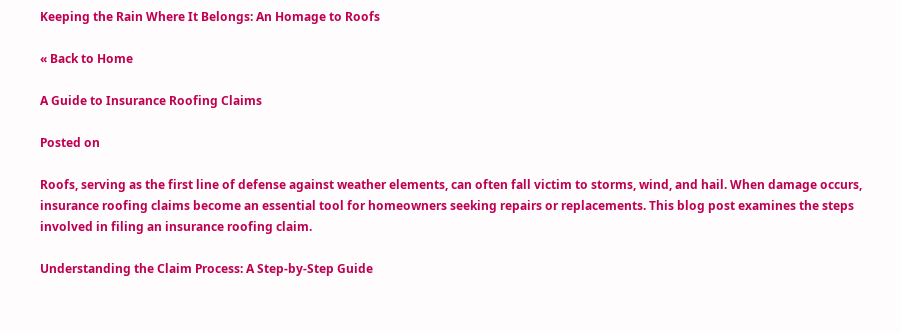Keeping the Rain Where It Belongs: An Homage to Roofs

« Back to Home

A Guide to Insurance Roofing Claims

Posted on

Roofs, serving as the first line of defense against weather elements, can often fall victim to storms, wind, and hail. When damage occurs, insurance roofing claims become an essential tool for homeowners seeking repairs or replacements. This blog post examines the steps involved in filing an insurance roofing claim.

Understanding the Claim Process: A Step-by-Step Guide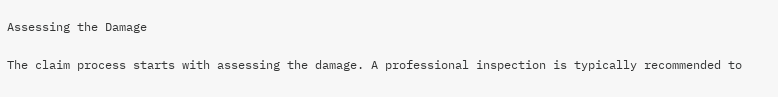Assessing the Damage

The claim process starts with assessing the damage. A professional inspection is typically recommended to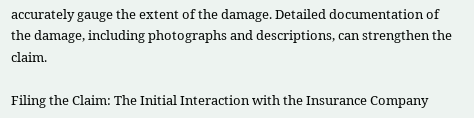accurately gauge the extent of the damage. Detailed documentation of the damage, including photographs and descriptions, can strengthen the claim.

Filing the Claim: The Initial Interaction with the Insurance Company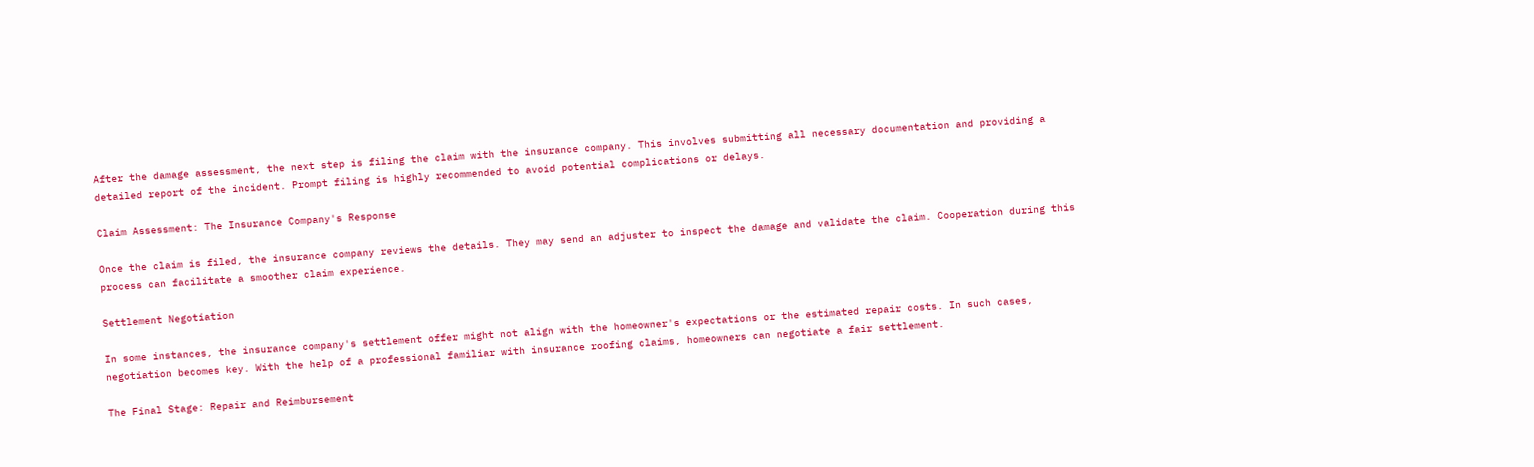After the damage assessment, the next step is filing the claim with the insurance company. This involves submitting all necessary documentation and providing a detailed report of the incident. Prompt filing is highly recommended to avoid potential complications or delays.

Claim Assessment: The Insurance Company's Response

Once the claim is filed, the insurance company reviews the details. They may send an adjuster to inspect the damage and validate the claim. Cooperation during this process can facilitate a smoother claim experience.

Settlement Negotiation

In some instances, the insurance company's settlement offer might not align with the homeowner's expectations or the estimated repair costs. In such cases, negotiation becomes key. With the help of a professional familiar with insurance roofing claims, homeowners can negotiate a fair settlement.

The Final Stage: Repair and Reimbursement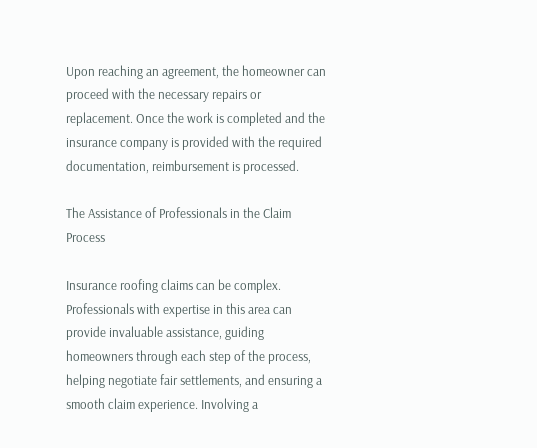Upon reaching an agreement, the homeowner can proceed with the necessary repairs or replacement. Once the work is completed and the insurance company is provided with the required documentation, reimbursement is processed.

The Assistance of Professionals in the Claim Process

Insurance roofing claims can be complex. Professionals with expertise in this area can provide invaluable assistance, guiding homeowners through each step of the process, helping negotiate fair settlements, and ensuring a smooth claim experience. Involving a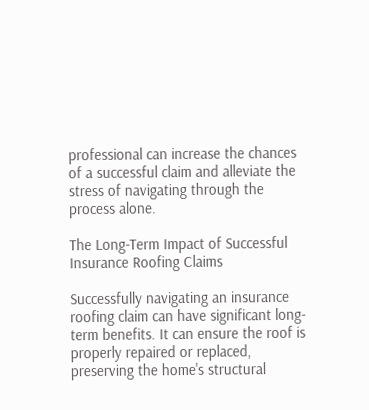professional can increase the chances of a successful claim and alleviate the stress of navigating through the process alone.

The Long-Term Impact of Successful Insurance Roofing Claims

Successfully navigating an insurance roofing claim can have significant long-term benefits. It can ensure the roof is properly repaired or replaced, preserving the home's structural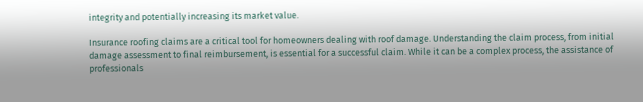integrity and potentially increasing its market value.

Insurance roofing claims are a critical tool for homeowners dealing with roof damage. Understanding the claim process, from initial damage assessment to final reimbursement, is essential for a successful claim. While it can be a complex process, the assistance of professionals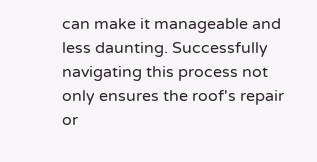can make it manageable and less daunting. Successfully navigating this process not only ensures the roof's repair or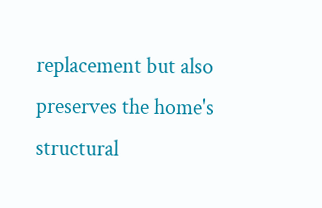replacement but also preserves the home's structural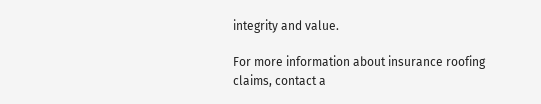integrity and value.

For more information about insurance roofing claims, contact a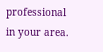professional in your area.